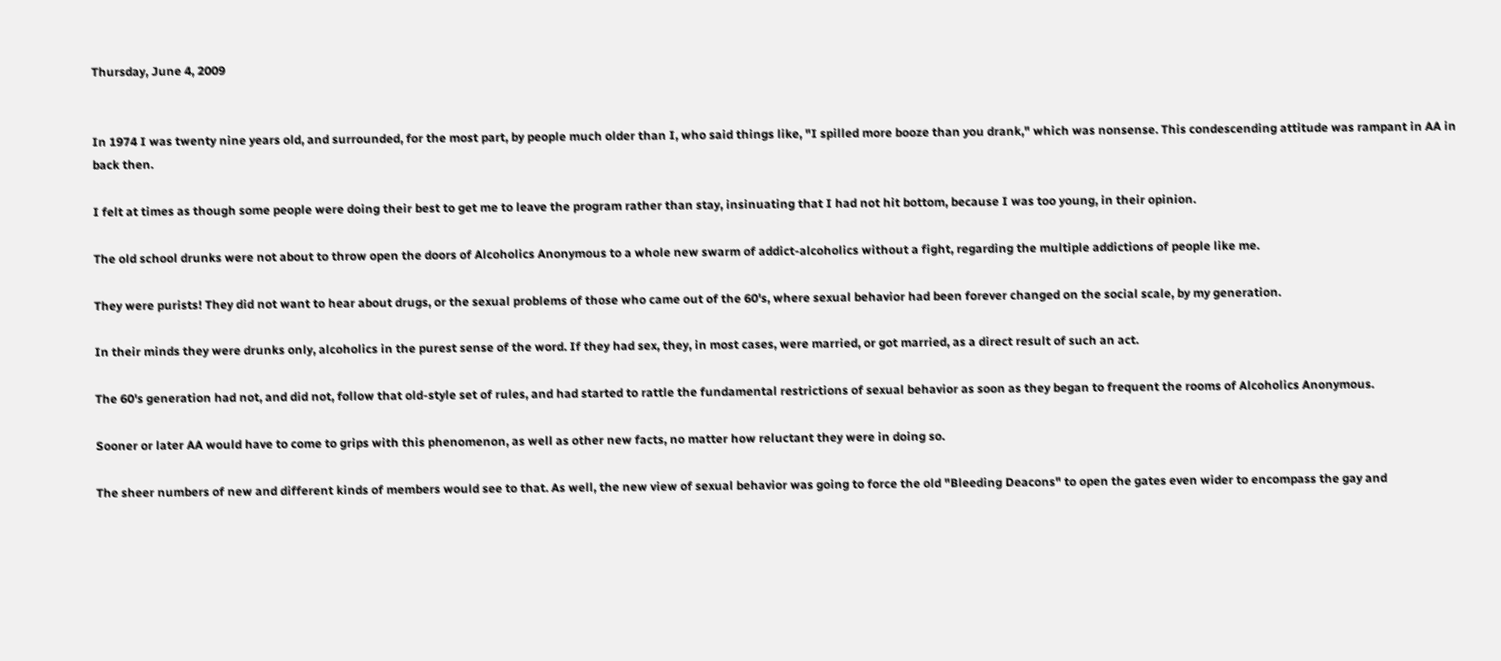Thursday, June 4, 2009


In 1974 I was twenty nine years old, and surrounded, for the most part, by people much older than I, who said things like, "I spilled more booze than you drank," which was nonsense. This condescending attitude was rampant in AA in back then.

I felt at times as though some people were doing their best to get me to leave the program rather than stay, insinuating that I had not hit bottom, because I was too young, in their opinion.

The old school drunks were not about to throw open the doors of Alcoholics Anonymous to a whole new swarm of addict-alcoholics without a fight, regarding the multiple addictions of people like me.

They were purists! They did not want to hear about drugs, or the sexual problems of those who came out of the 60's, where sexual behavior had been forever changed on the social scale, by my generation.

In their minds they were drunks only, alcoholics in the purest sense of the word. If they had sex, they, in most cases, were married, or got married, as a direct result of such an act.

The 60's generation had not, and did not, follow that old-style set of rules, and had started to rattle the fundamental restrictions of sexual behavior as soon as they began to frequent the rooms of Alcoholics Anonymous.

Sooner or later AA would have to come to grips with this phenomenon, as well as other new facts, no matter how reluctant they were in doing so.

The sheer numbers of new and different kinds of members would see to that. As well, the new view of sexual behavior was going to force the old "Bleeding Deacons" to open the gates even wider to encompass the gay and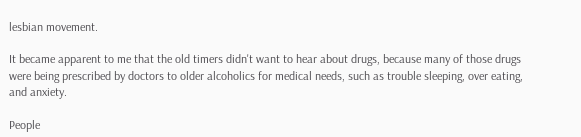lesbian movement.

It became apparent to me that the old timers didn't want to hear about drugs, because many of those drugs were being prescribed by doctors to older alcoholics for medical needs, such as trouble sleeping, over eating, and anxiety.

People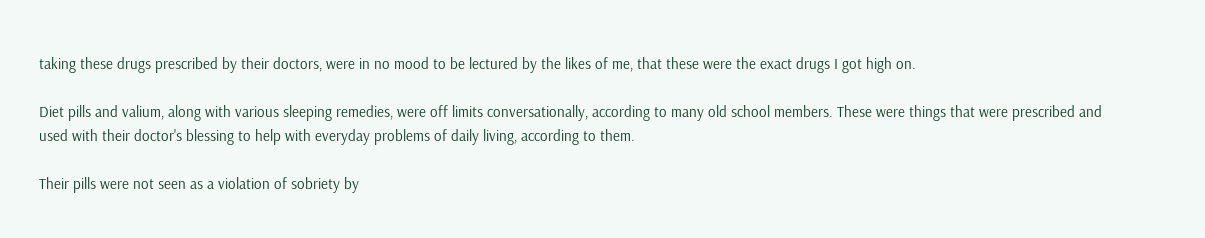taking these drugs prescribed by their doctors, were in no mood to be lectured by the likes of me, that these were the exact drugs I got high on.

Diet pills and valium, along with various sleeping remedies, were off limits conversationally, according to many old school members. These were things that were prescribed and used with their doctor's blessing to help with everyday problems of daily living, according to them.

Their pills were not seen as a violation of sobriety by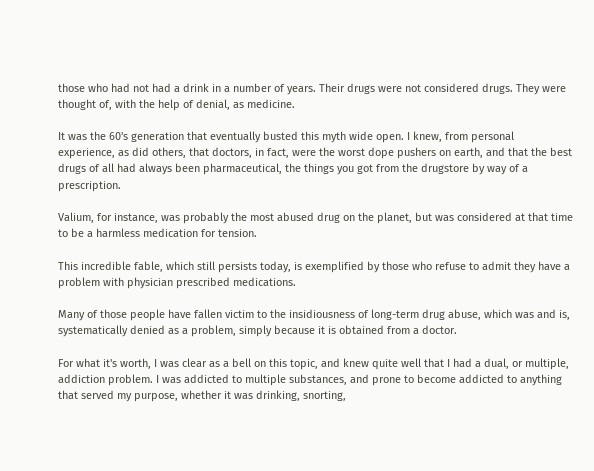those who had not had a drink in a number of years. Their drugs were not considered drugs. They were thought of, with the help of denial, as medicine.

It was the 60's generation that eventually busted this myth wide open. I knew, from personal experience, as did others, that doctors, in fact, were the worst dope pushers on earth, and that the best drugs of all had always been pharmaceutical, the things you got from the drugstore by way of a prescription.

Valium, for instance, was probably the most abused drug on the planet, but was considered at that time to be a harmless medication for tension.

This incredible fable, which still persists today, is exemplified by those who refuse to admit they have a problem with physician prescribed medications.

Many of those people have fallen victim to the insidiousness of long-term drug abuse, which was and is, systematically denied as a problem, simply because it is obtained from a doctor.

For what it's worth, I was clear as a bell on this topic, and knew quite well that I had a dual, or multiple, addiction problem. I was addicted to multiple substances, and prone to become addicted to anything that served my purpose, whether it was drinking, snorting,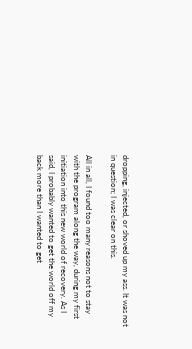dropping, injected, or shoved up my ass. It was not in question; I was clear on this.

All in all, I found too many reasons not to stay with the program along the way, during my first initiation into this new world of recovery. As I said, I probably wanted to get the world off my back more than I wanted to get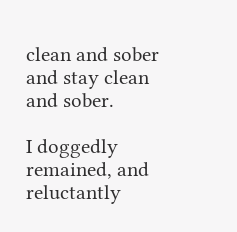clean and sober and stay clean and sober.

I doggedly remained, and reluctantly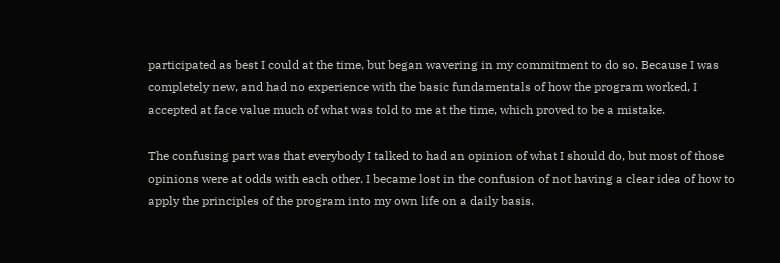participated as best I could at the time, but began wavering in my commitment to do so. Because I was completely new, and had no experience with the basic fundamentals of how the program worked, I accepted at face value much of what was told to me at the time, which proved to be a mistake.

The confusing part was that everybody I talked to had an opinion of what I should do, but most of those opinions were at odds with each other. I became lost in the confusion of not having a clear idea of how to apply the principles of the program into my own life on a daily basis.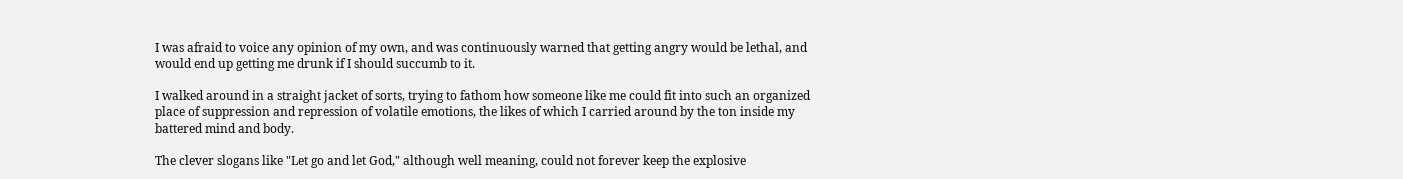I was afraid to voice any opinion of my own, and was continuously warned that getting angry would be lethal, and would end up getting me drunk if I should succumb to it.

I walked around in a straight jacket of sorts, trying to fathom how someone like me could fit into such an organized place of suppression and repression of volatile emotions, the likes of which I carried around by the ton inside my battered mind and body.

The clever slogans like "Let go and let God," although well meaning, could not forever keep the explosive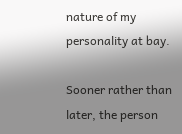nature of my personality at bay.

Sooner rather than later, the person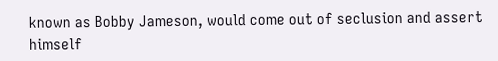known as Bobby Jameson, would come out of seclusion and assert himself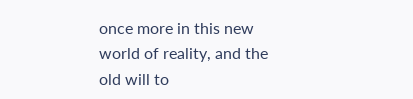once more in this new world of reality, and the old will to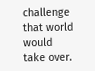challenge that world would take over.